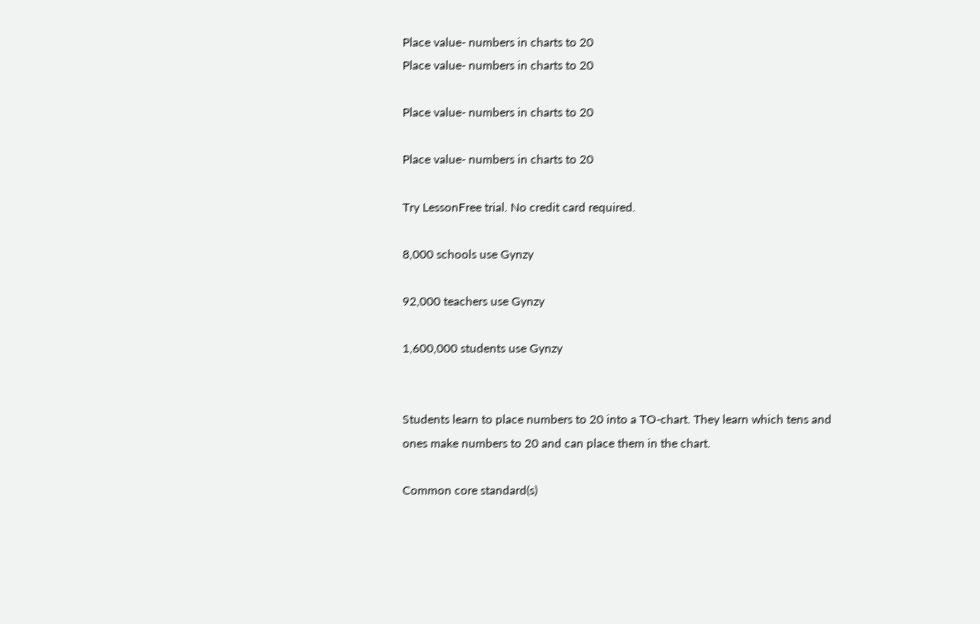Place value- numbers in charts to 20
Place value- numbers in charts to 20

Place value- numbers in charts to 20

Place value- numbers in charts to 20

Try LessonFree trial. No credit card required.

8,000 schools use Gynzy

92,000 teachers use Gynzy

1,600,000 students use Gynzy


Students learn to place numbers to 20 into a TO-chart. They learn which tens and ones make numbers to 20 and can place them in the chart.

Common core standard(s)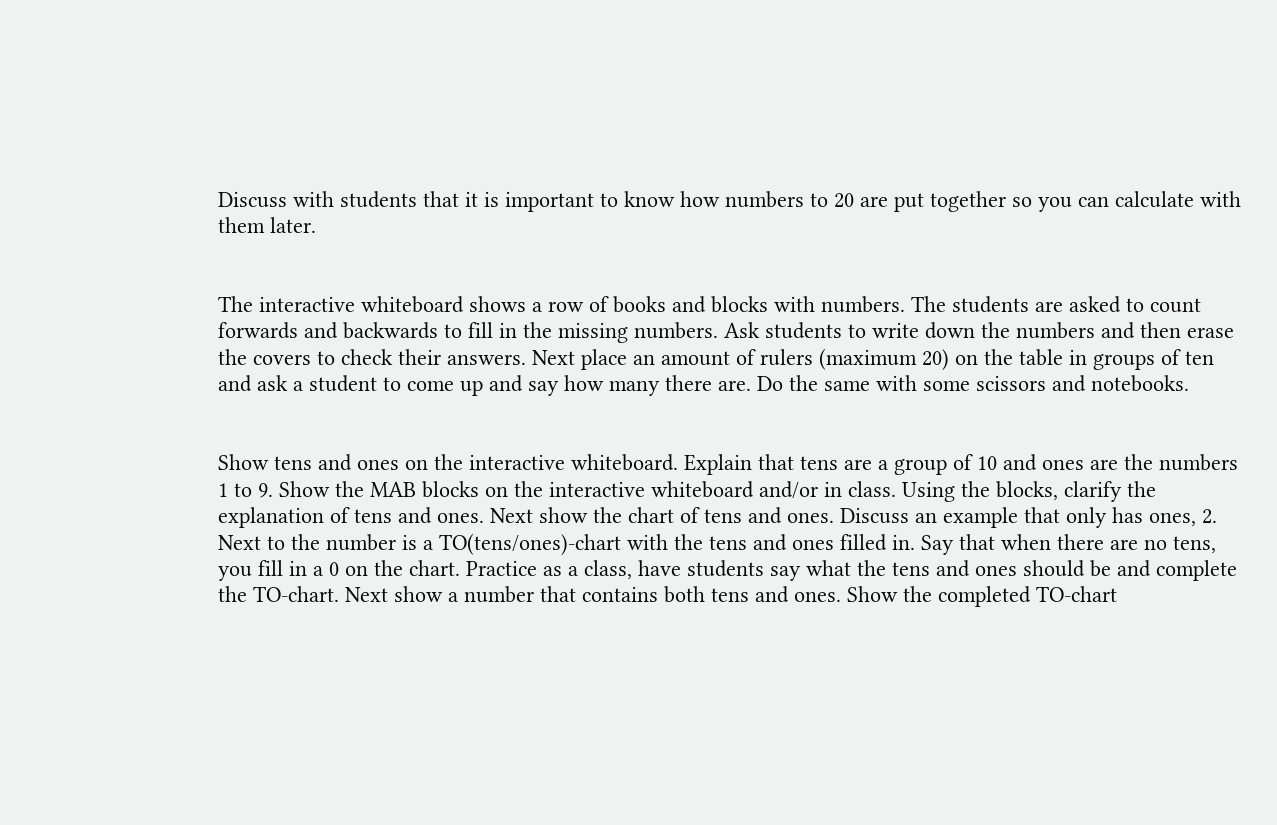Discuss with students that it is important to know how numbers to 20 are put together so you can calculate with them later.


The interactive whiteboard shows a row of books and blocks with numbers. The students are asked to count forwards and backwards to fill in the missing numbers. Ask students to write down the numbers and then erase the covers to check their answers. Next place an amount of rulers (maximum 20) on the table in groups of ten and ask a student to come up and say how many there are. Do the same with some scissors and notebooks.


Show tens and ones on the interactive whiteboard. Explain that tens are a group of 10 and ones are the numbers 1 to 9. Show the MAB blocks on the interactive whiteboard and/or in class. Using the blocks, clarify the explanation of tens and ones. Next show the chart of tens and ones. Discuss an example that only has ones, 2. Next to the number is a TO(tens/ones)-chart with the tens and ones filled in. Say that when there are no tens, you fill in a 0 on the chart. Practice as a class, have students say what the tens and ones should be and complete the TO-chart. Next show a number that contains both tens and ones. Show the completed TO-chart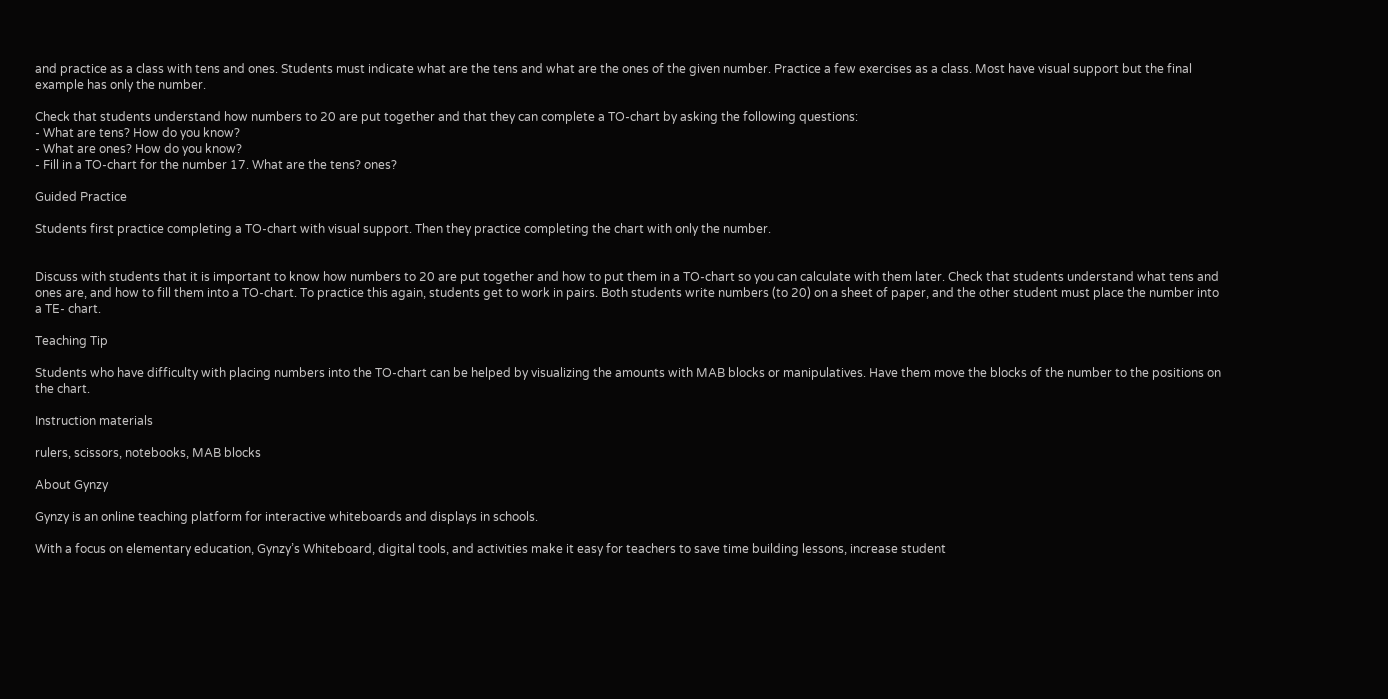and practice as a class with tens and ones. Students must indicate what are the tens and what are the ones of the given number. Practice a few exercises as a class. Most have visual support but the final example has only the number.

Check that students understand how numbers to 20 are put together and that they can complete a TO-chart by asking the following questions:
- What are tens? How do you know?
- What are ones? How do you know?
- Fill in a TO-chart for the number 17. What are the tens? ones?

Guided Practice

Students first practice completing a TO-chart with visual support. Then they practice completing the chart with only the number.


Discuss with students that it is important to know how numbers to 20 are put together and how to put them in a TO-chart so you can calculate with them later. Check that students understand what tens and ones are, and how to fill them into a TO-chart. To practice this again, students get to work in pairs. Both students write numbers (to 20) on a sheet of paper, and the other student must place the number into a TE- chart.

Teaching Tip

Students who have difficulty with placing numbers into the TO-chart can be helped by visualizing the amounts with MAB blocks or manipulatives. Have them move the blocks of the number to the positions on the chart.

Instruction materials

rulers, scissors, notebooks, MAB blocks

About Gynzy

Gynzy is an online teaching platform for interactive whiteboards and displays in schools.

With a focus on elementary education, Gynzy’s Whiteboard, digital tools, and activities make it easy for teachers to save time building lessons, increase student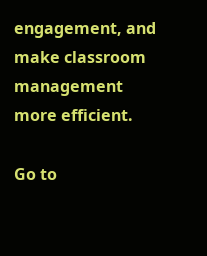engagement, and make classroom management more efficient.

Go to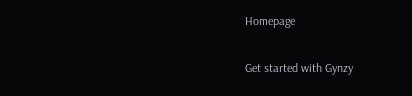Homepage

Get started with Gynzy